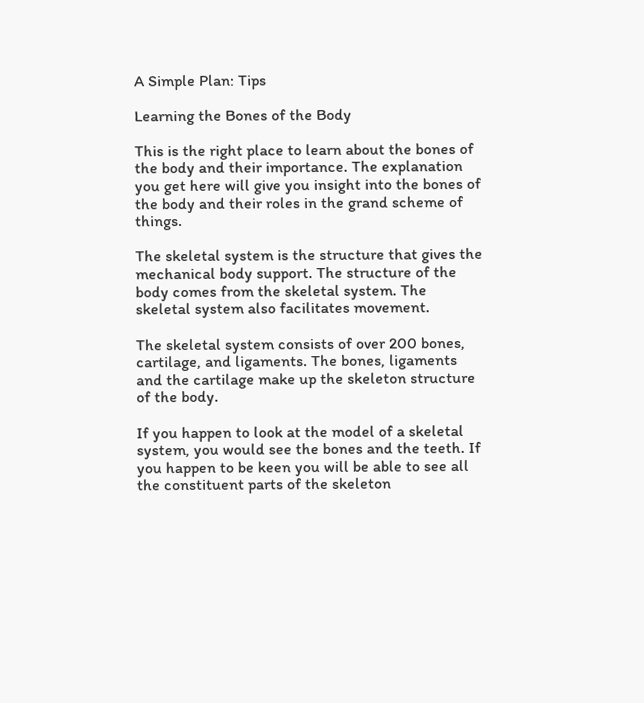A Simple Plan: Tips

Learning the Bones of the Body

This is the right place to learn about the bones of the body and their importance. The explanation you get here will give you insight into the bones of the body and their roles in the grand scheme of things.

The skeletal system is the structure that gives the mechanical body support. The structure of the body comes from the skeletal system. The skeletal system also facilitates movement.

The skeletal system consists of over 200 bones, cartilage, and ligaments. The bones, ligaments and the cartilage make up the skeleton structure of the body.

If you happen to look at the model of a skeletal system, you would see the bones and the teeth. If you happen to be keen you will be able to see all the constituent parts of the skeleton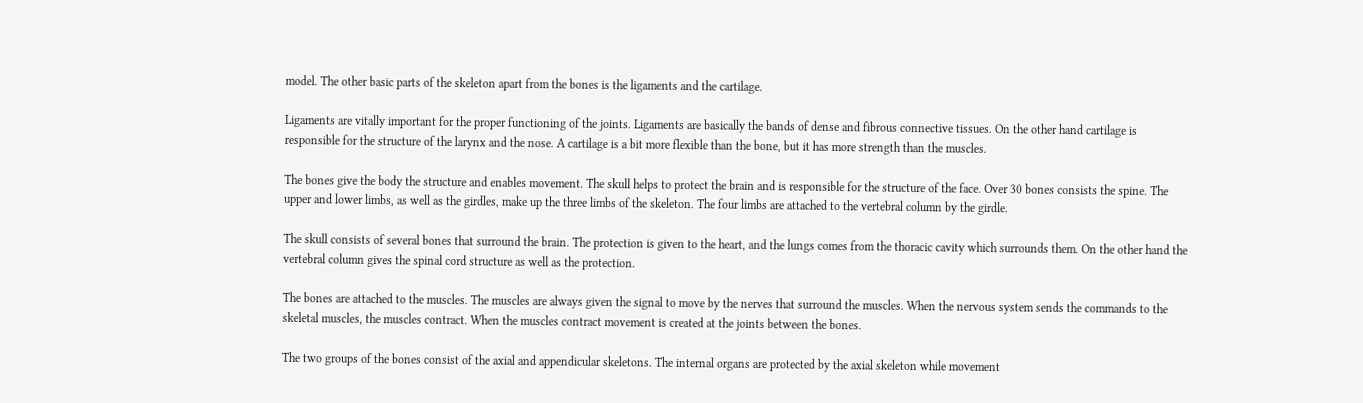model. The other basic parts of the skeleton apart from the bones is the ligaments and the cartilage.

Ligaments are vitally important for the proper functioning of the joints. Ligaments are basically the bands of dense and fibrous connective tissues. On the other hand cartilage is responsible for the structure of the larynx and the nose. A cartilage is a bit more flexible than the bone, but it has more strength than the muscles.

The bones give the body the structure and enables movement. The skull helps to protect the brain and is responsible for the structure of the face. Over 30 bones consists the spine. The upper and lower limbs, as well as the girdles, make up the three limbs of the skeleton. The four limbs are attached to the vertebral column by the girdle.

The skull consists of several bones that surround the brain. The protection is given to the heart, and the lungs comes from the thoracic cavity which surrounds them. On the other hand the vertebral column gives the spinal cord structure as well as the protection.

The bones are attached to the muscles. The muscles are always given the signal to move by the nerves that surround the muscles. When the nervous system sends the commands to the skeletal muscles, the muscles contract. When the muscles contract movement is created at the joints between the bones.

The two groups of the bones consist of the axial and appendicular skeletons. The internal organs are protected by the axial skeleton while movement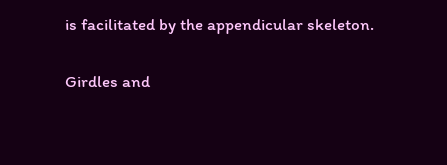is facilitated by the appendicular skeleton.

Girdles and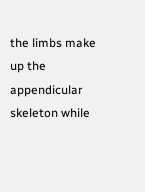the limbs make up the appendicular skeleton while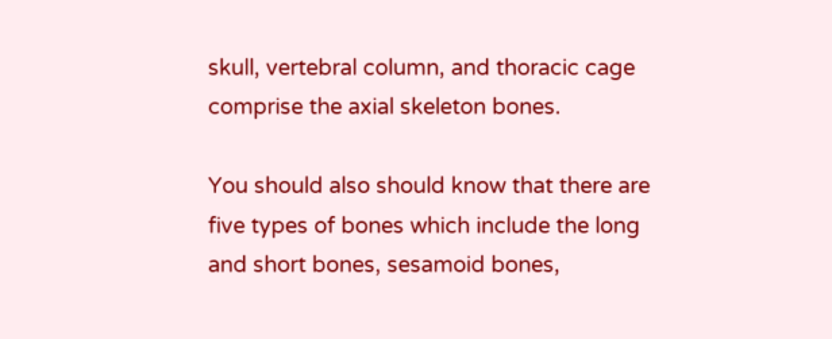skull, vertebral column, and thoracic cage comprise the axial skeleton bones.

You should also should know that there are five types of bones which include the long and short bones, sesamoid bones,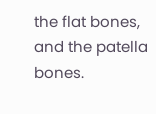the flat bones, and the patella bones.